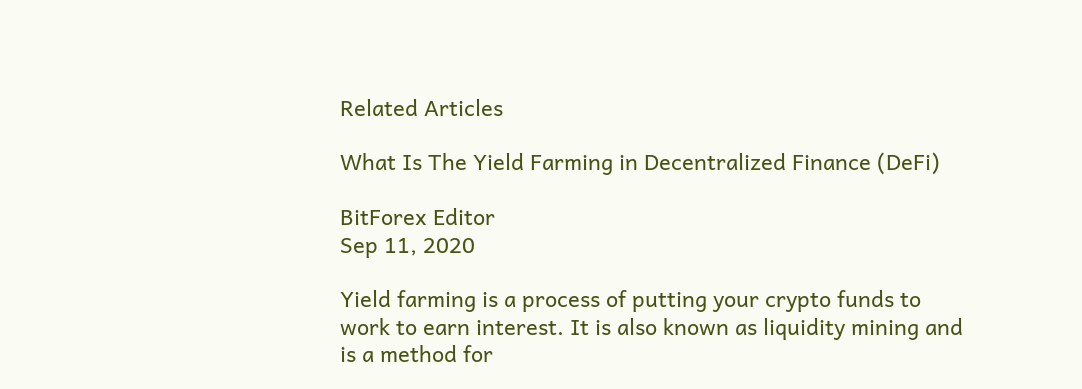Related Articles

What Is The Yield Farming in Decentralized Finance (DeFi)

BitForex Editor
Sep 11, 2020

Yield farming is a process of putting your crypto funds to work to earn interest. It is also known as liquidity mining and is a method for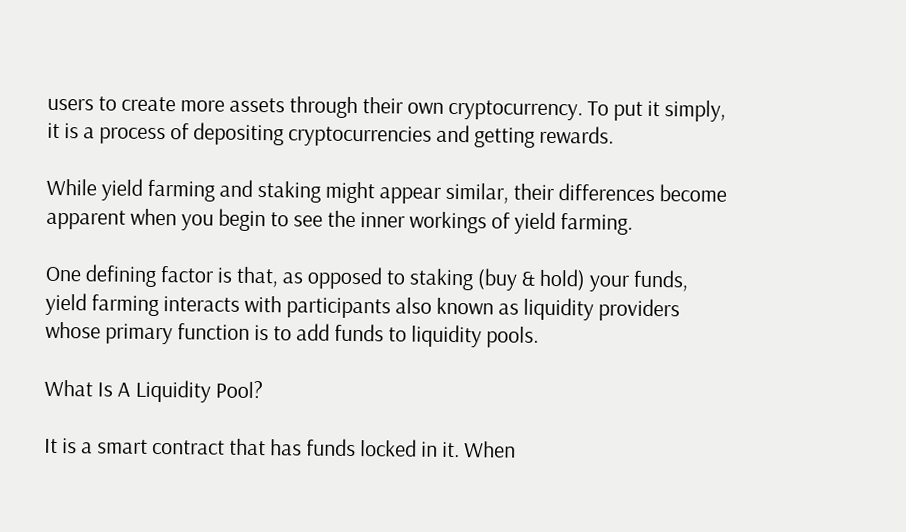users to create more assets through their own cryptocurrency. To put it simply, it is a process of depositing cryptocurrencies and getting rewards.

While yield farming and staking might appear similar, their differences become apparent when you begin to see the inner workings of yield farming.

One defining factor is that, as opposed to staking (buy & hold) your funds, yield farming interacts with participants also known as liquidity providers whose primary function is to add funds to liquidity pools.

What Is A Liquidity Pool?

It is a smart contract that has funds locked in it. When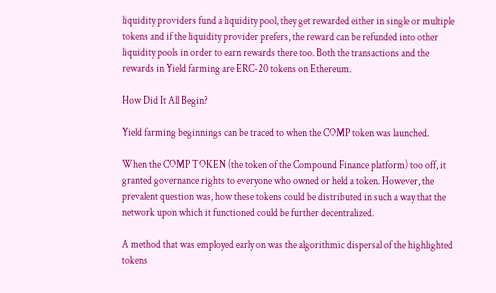liquidity providers fund a liquidity pool, they get rewarded either in single or multiple tokens and if the liquidity provider prefers, the reward can be refunded into other liquidity pools in order to earn rewards there too. Both the transactions and the rewards in Yield farming are ERC-20 tokens on Ethereum.

How Did It All Begin?

Yield farming beginnings can be traced to when the COMP token was launched.

When the COMP TOKEN (the token of the Compound Finance platform) too off, it granted governance rights to everyone who owned or held a token. However, the prevalent question was, how these tokens could be distributed in such a way that the network upon which it functioned could be further decentralized.

A method that was employed early on was the algorithmic dispersal of the highlighted tokens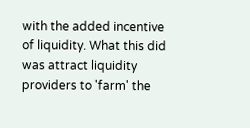with the added incentive of liquidity. What this did was attract liquidity providers to 'farm' the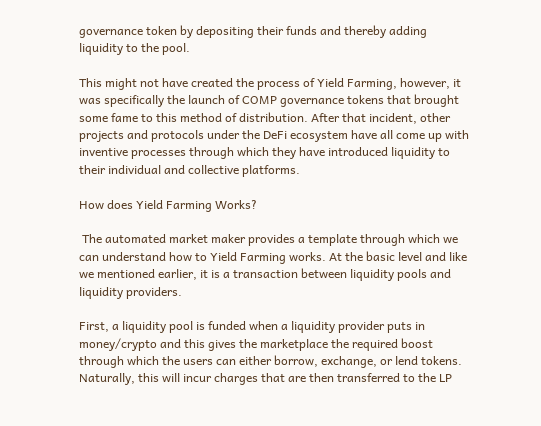governance token by depositing their funds and thereby adding liquidity to the pool.

This might not have created the process of Yield Farming, however, it was specifically the launch of COMP governance tokens that brought some fame to this method of distribution. After that incident, other projects and protocols under the DeFi ecosystem have all come up with inventive processes through which they have introduced liquidity to their individual and collective platforms.

How does Yield Farming Works?

 The automated market maker provides a template through which we can understand how to Yield Farming works. At the basic level and like we mentioned earlier, it is a transaction between liquidity pools and liquidity providers.

First, a liquidity pool is funded when a liquidity provider puts in money/crypto and this gives the marketplace the required boost through which the users can either borrow, exchange, or lend tokens. Naturally, this will incur charges that are then transferred to the LP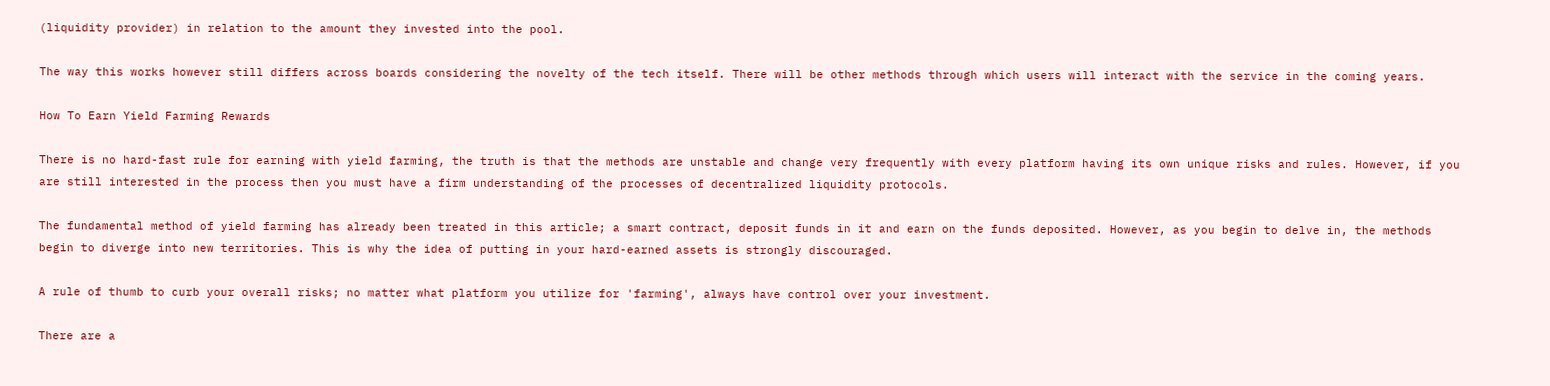(liquidity provider) in relation to the amount they invested into the pool.

The way this works however still differs across boards considering the novelty of the tech itself. There will be other methods through which users will interact with the service in the coming years.

How To Earn Yield Farming Rewards

There is no hard-fast rule for earning with yield farming, the truth is that the methods are unstable and change very frequently with every platform having its own unique risks and rules. However, if you are still interested in the process then you must have a firm understanding of the processes of decentralized liquidity protocols.

The fundamental method of yield farming has already been treated in this article; a smart contract, deposit funds in it and earn on the funds deposited. However, as you begin to delve in, the methods begin to diverge into new territories. This is why the idea of putting in your hard-earned assets is strongly discouraged.

A rule of thumb to curb your overall risks; no matter what platform you utilize for 'farming', always have control over your investment.

There are a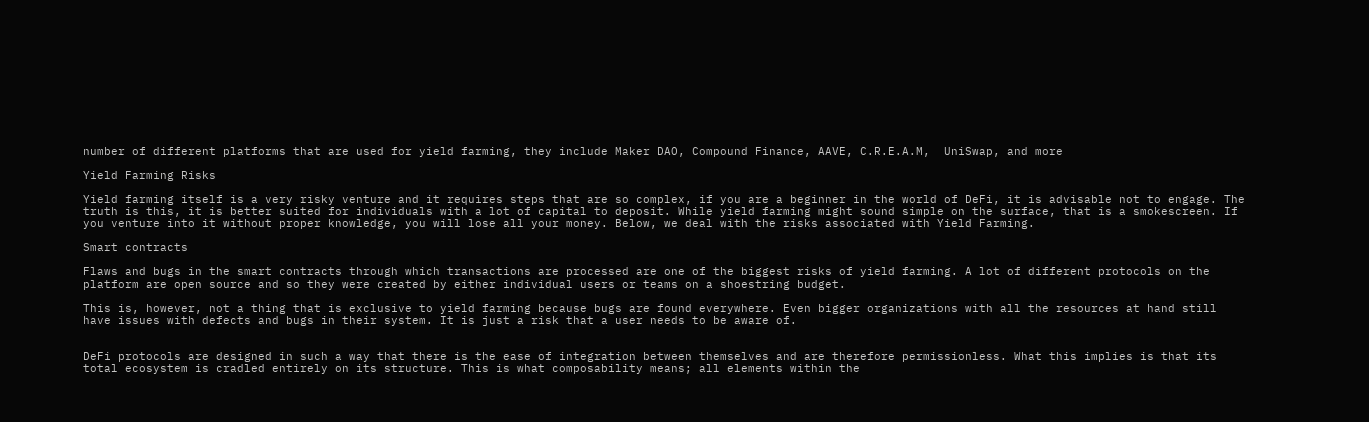number of different platforms that are used for yield farming, they include Maker DAO, Compound Finance, AAVE, C.R.E.A.M,  UniSwap, and more

Yield Farming Risks

Yield farming itself is a very risky venture and it requires steps that are so complex, if you are a beginner in the world of DeFi, it is advisable not to engage. The truth is this, it is better suited for individuals with a lot of capital to deposit. While yield farming might sound simple on the surface, that is a smokescreen. If you venture into it without proper knowledge, you will lose all your money. Below, we deal with the risks associated with Yield Farming.

Smart contracts

Flaws and bugs in the smart contracts through which transactions are processed are one of the biggest risks of yield farming. A lot of different protocols on the platform are open source and so they were created by either individual users or teams on a shoestring budget.

This is, however, not a thing that is exclusive to yield farming because bugs are found everywhere. Even bigger organizations with all the resources at hand still have issues with defects and bugs in their system. It is just a risk that a user needs to be aware of.


DeFi protocols are designed in such a way that there is the ease of integration between themselves and are therefore permissionless. What this implies is that its total ecosystem is cradled entirely on its structure. This is what composability means; all elements within the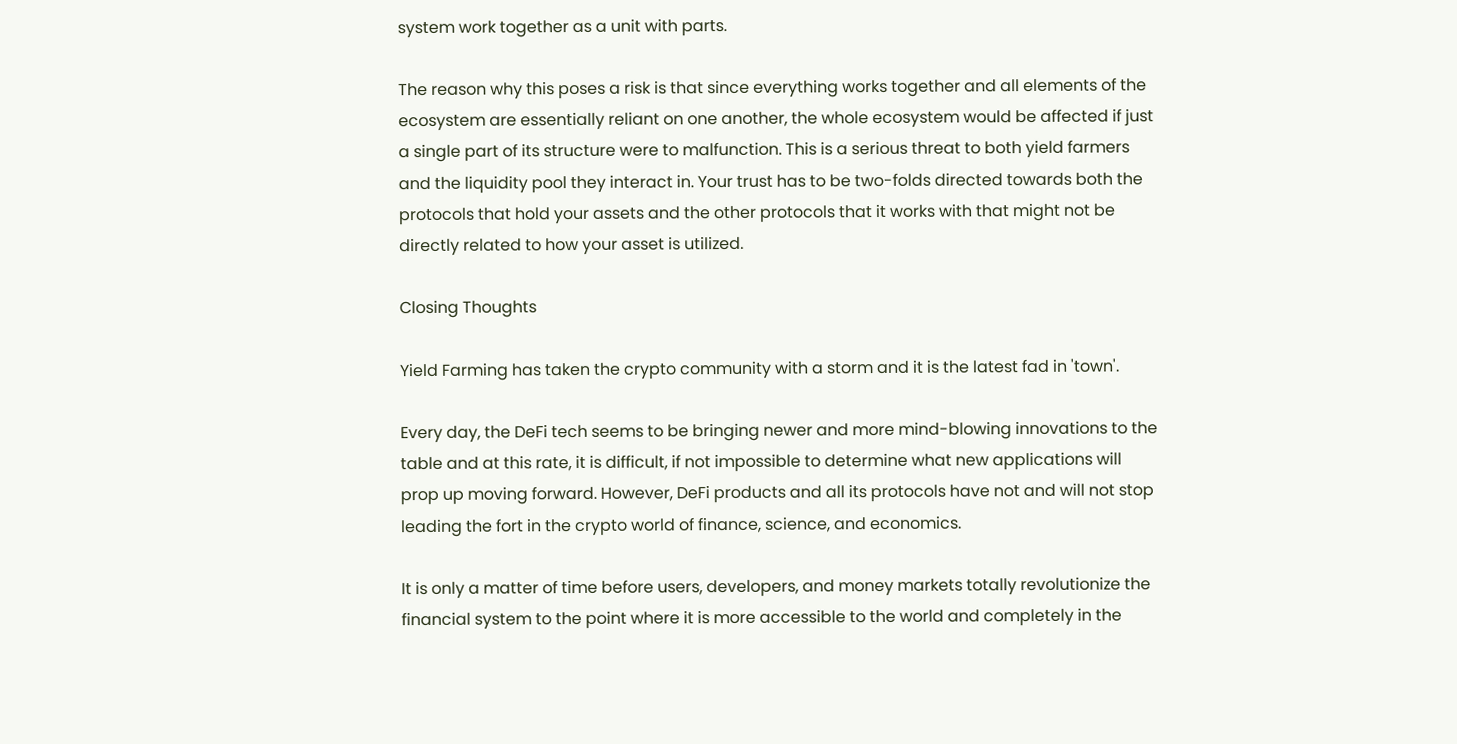system work together as a unit with parts.

The reason why this poses a risk is that since everything works together and all elements of the ecosystem are essentially reliant on one another, the whole ecosystem would be affected if just a single part of its structure were to malfunction. This is a serious threat to both yield farmers and the liquidity pool they interact in. Your trust has to be two-folds directed towards both the protocols that hold your assets and the other protocols that it works with that might not be directly related to how your asset is utilized.

Closing Thoughts

Yield Farming has taken the crypto community with a storm and it is the latest fad in 'town'.

Every day, the DeFi tech seems to be bringing newer and more mind-blowing innovations to the table and at this rate, it is difficult, if not impossible to determine what new applications will prop up moving forward. However, DeFi products and all its protocols have not and will not stop leading the fort in the crypto world of finance, science, and economics.

It is only a matter of time before users, developers, and money markets totally revolutionize the financial system to the point where it is more accessible to the world and completely in the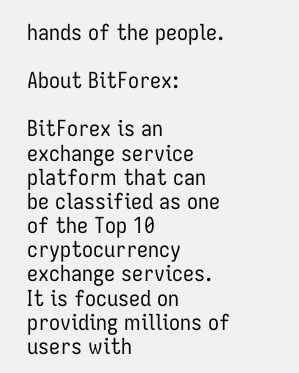hands of the people.

About BitForex:

BitForex is an exchange service platform that can be classified as one of the Top 10 cryptocurrency exchange services. It is focused on providing millions of users with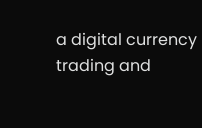a digital currency trading and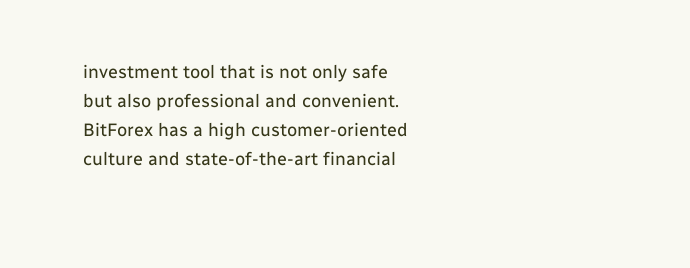investment tool that is not only safe but also professional and convenient. BitForex has a high customer-oriented culture and state-of-the-art financial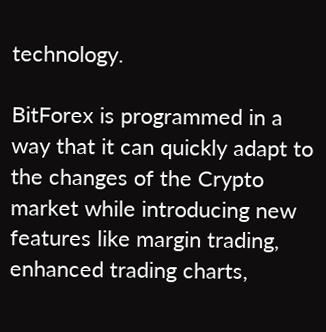technology.

BitForex is programmed in a way that it can quickly adapt to the changes of the Crypto market while introducing new features like margin trading, enhanced trading charts,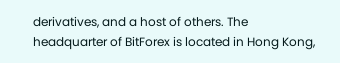derivatives, and a host of others. The headquarter of BitForex is located in Hong Kong,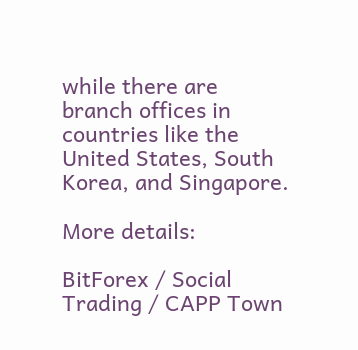while there are branch offices in countries like the United States, South Korea, and Singapore.

More details:

BitForex / Social Trading / CAPP Town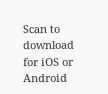Scan to download for iOS or Android